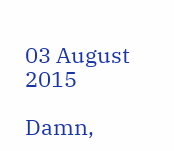03 August 2015

Damn,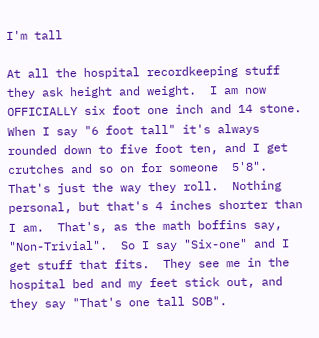I'm tall

At all the hospital recordkeeping stuff they ask height and weight.  I am now   OFFICIALLY six foot one inch and 14 stone.  When I say "6 foot tall" it's always rounded down to five foot ten, and I get crutches and so on for someone  5'8".  That's just the way they roll.  Nothing personal, but that's 4 inches shorter than I am.  That's, as the math boffins say, "Non-Trivial".  So I say "Six-one" and I get stuff that fits.  They see me in the hospital bed and my feet stick out, and they say "That's one tall SOB".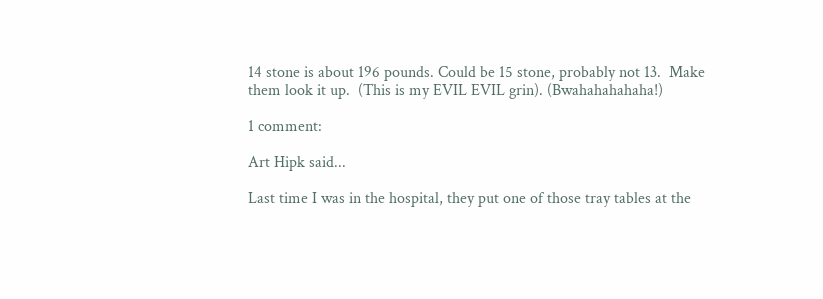14 stone is about 196 pounds. Could be 15 stone, probably not 13.  Make them look it up.  (This is my EVIL EVIL grin). (Bwahahahahaha!)

1 comment:

Art Hipk said...

Last time I was in the hospital, they put one of those tray tables at the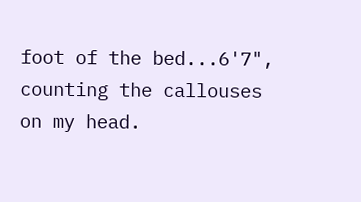foot of the bed...6'7", counting the callouses on my head.